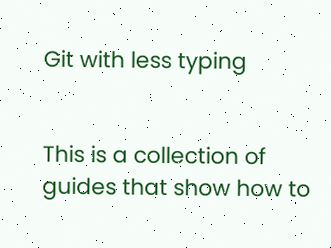Git with less typing


This is a collection of guides that show how to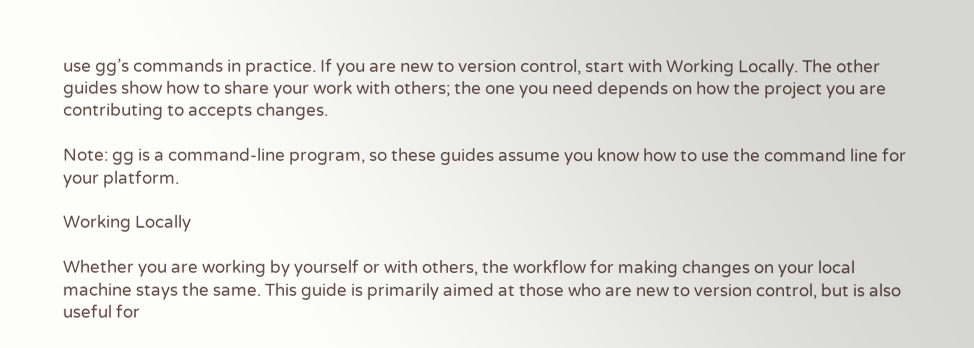use gg’s commands in practice. If you are new to version control, start with Working Locally. The other guides show how to share your work with others; the one you need depends on how the project you are contributing to accepts changes.

Note: gg is a command-line program, so these guides assume you know how to use the command line for your platform.

Working Locally

Whether you are working by yourself or with others, the workflow for making changes on your local machine stays the same. This guide is primarily aimed at those who are new to version control, but is also useful for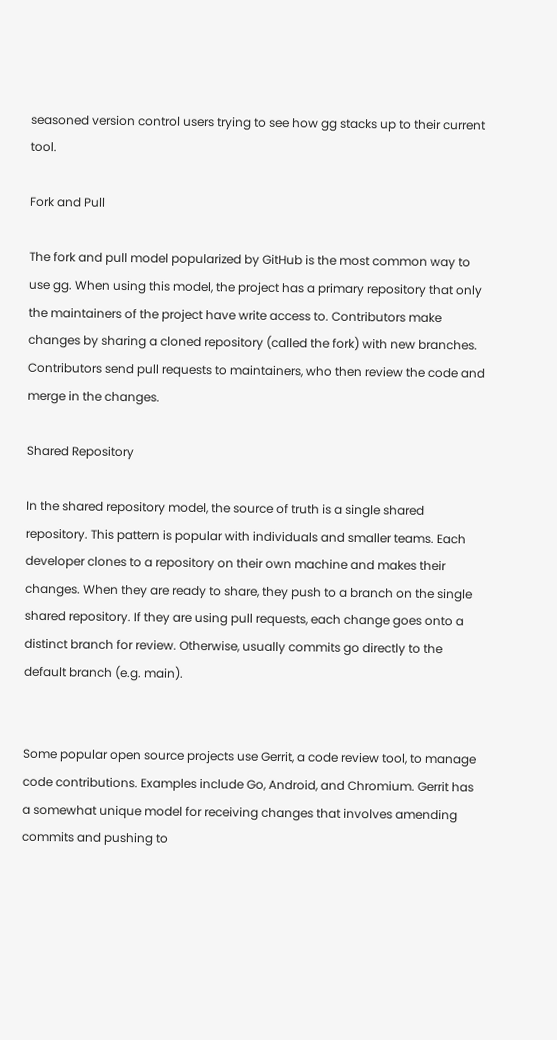seasoned version control users trying to see how gg stacks up to their current tool.

Fork and Pull

The fork and pull model popularized by GitHub is the most common way to use gg. When using this model, the project has a primary repository that only the maintainers of the project have write access to. Contributors make changes by sharing a cloned repository (called the fork) with new branches. Contributors send pull requests to maintainers, who then review the code and merge in the changes.

Shared Repository

In the shared repository model, the source of truth is a single shared repository. This pattern is popular with individuals and smaller teams. Each developer clones to a repository on their own machine and makes their changes. When they are ready to share, they push to a branch on the single shared repository. If they are using pull requests, each change goes onto a distinct branch for review. Otherwise, usually commits go directly to the default branch (e.g. main).


Some popular open source projects use Gerrit, a code review tool, to manage code contributions. Examples include Go, Android, and Chromium. Gerrit has a somewhat unique model for receiving changes that involves amending commits and pushing to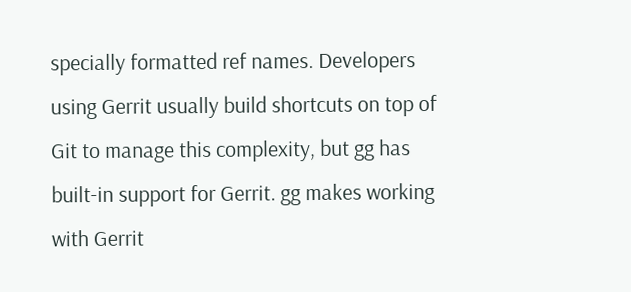specially formatted ref names. Developers using Gerrit usually build shortcuts on top of Git to manage this complexity, but gg has built-in support for Gerrit. gg makes working with Gerrit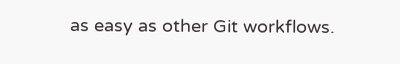as easy as other Git workflows.